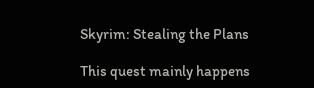Skyrim: Stealing the Plans

This quest mainly happens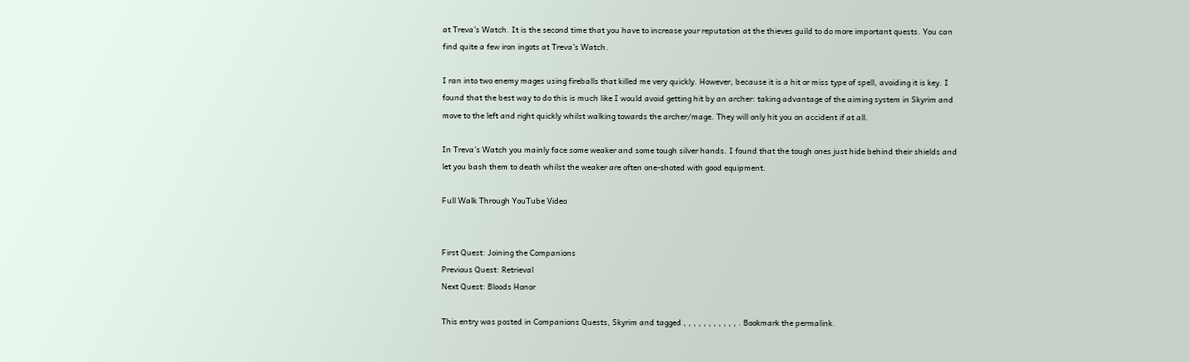at Treva’s Watch. It is the second time that you have to increase your reputation at the thieves guild to do more important quests. You can find quite a few iron ingots at Treva’s Watch.

I ran into two enemy mages using fireballs that killed me very quickly. However, because it is a hit or miss type of spell, avoiding it is key. I found that the best way to do this is much like I would avoid getting hit by an archer: taking advantage of the aiming system in Skyrim and move to the left and right quickly whilst walking towards the archer/mage. They will only hit you on accident if at all.

In Treva’s Watch you mainly face some weaker and some tough silver hands. I found that the tough ones just hide behind their shields and let you bash them to death whilst the weaker are often one-shoted with good equipment.

Full Walk Through YouTube Video


First Quest: Joining the Companions
Previous Quest: Retrieval
Next Quest: Bloods Honor

This entry was posted in Companions Quests, Skyrim and tagged , , , , , , , , , , , . Bookmark the permalink.